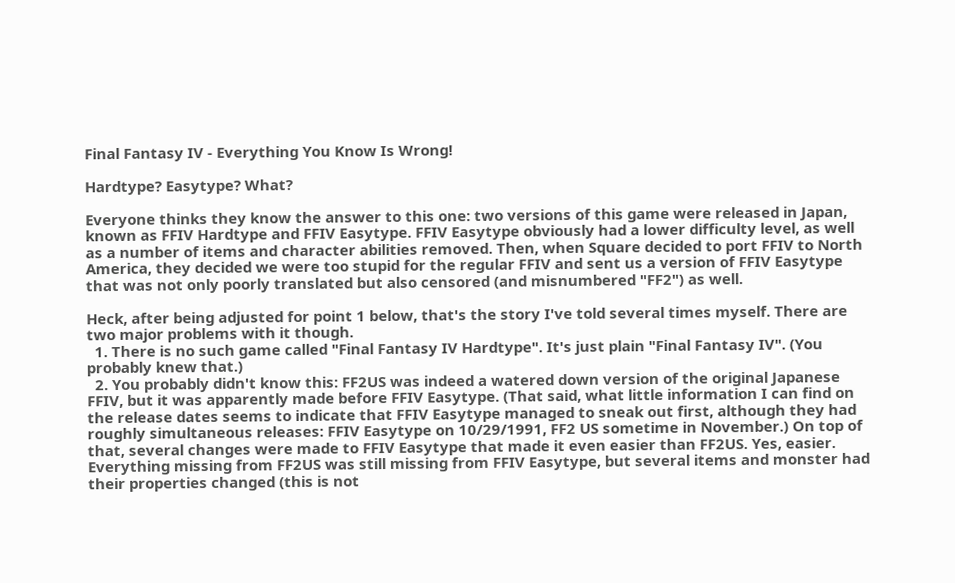Final Fantasy IV - Everything You Know Is Wrong!

Hardtype? Easytype? What?

Everyone thinks they know the answer to this one: two versions of this game were released in Japan, known as FFIV Hardtype and FFIV Easytype. FFIV Easytype obviously had a lower difficulty level, as well as a number of items and character abilities removed. Then, when Square decided to port FFIV to North America, they decided we were too stupid for the regular FFIV and sent us a version of FFIV Easytype that was not only poorly translated but also censored (and misnumbered "FF2") as well.

Heck, after being adjusted for point 1 below, that's the story I've told several times myself. There are two major problems with it though.
  1. There is no such game called "Final Fantasy IV Hardtype". It's just plain "Final Fantasy IV". (You probably knew that.)
  2. You probably didn't know this: FF2US was indeed a watered down version of the original Japanese FFIV, but it was apparently made before FFIV Easytype. (That said, what little information I can find on the release dates seems to indicate that FFIV Easytype managed to sneak out first, although they had roughly simultaneous releases: FFIV Easytype on 10/29/1991, FF2 US sometime in November.) On top of that, several changes were made to FFIV Easytype that made it even easier than FF2US. Yes, easier. Everything missing from FF2US was still missing from FFIV Easytype, but several items and monster had their properties changed (this is not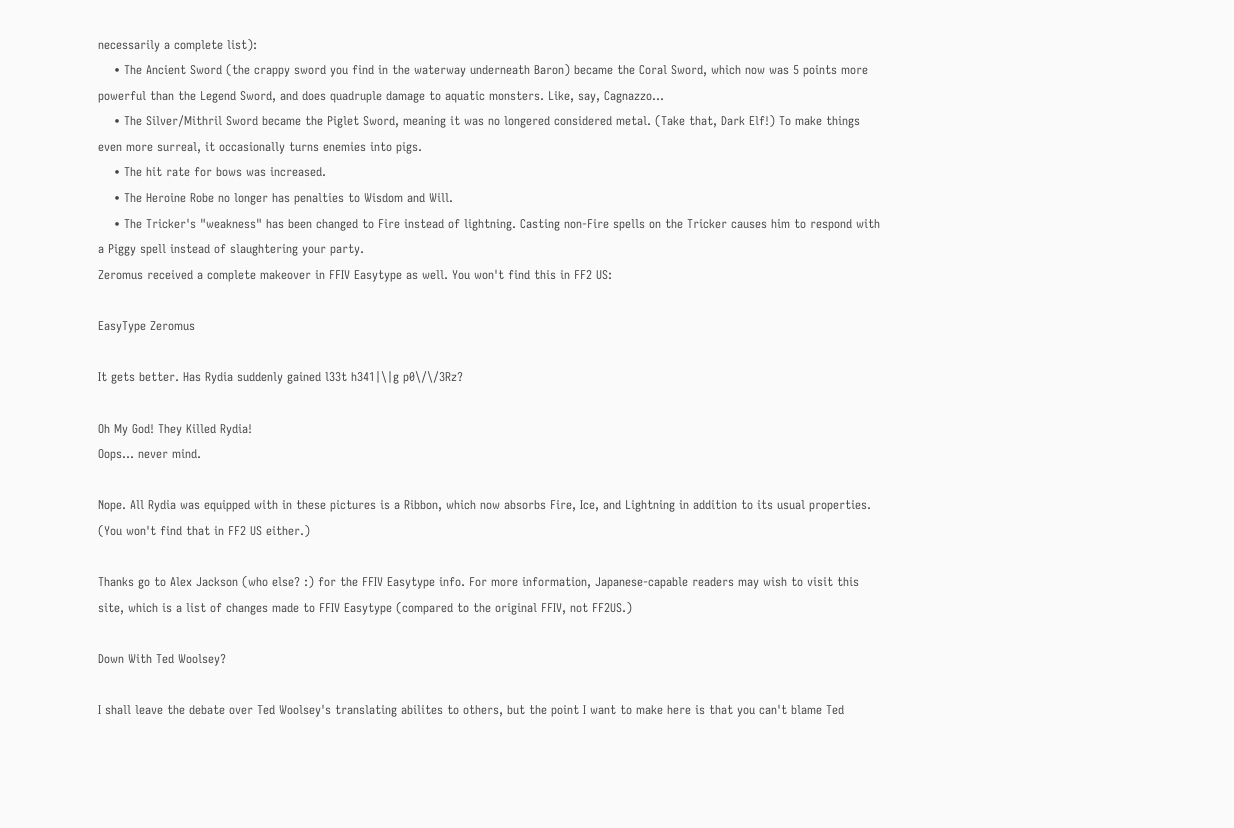necessarily a complete list):
    • The Ancient Sword (the crappy sword you find in the waterway underneath Baron) became the Coral Sword, which now was 5 points more powerful than the Legend Sword, and does quadruple damage to aquatic monsters. Like, say, Cagnazzo...
    • The Silver/Mithril Sword became the Piglet Sword, meaning it was no longered considered metal. (Take that, Dark Elf!) To make things even more surreal, it occasionally turns enemies into pigs.
    • The hit rate for bows was increased.
    • The Heroine Robe no longer has penalties to Wisdom and Will.
    • The Tricker's "weakness" has been changed to Fire instead of lightning. Casting non-Fire spells on the Tricker causes him to respond with a Piggy spell instead of slaughtering your party.
Zeromus received a complete makeover in FFIV Easytype as well. You won't find this in FF2 US:

EasyType Zeromus

It gets better. Has Rydia suddenly gained l33t h341|\|g p0\/\/3Rz?

Oh My God! They Killed Rydia!
Oops... never mind.

Nope. All Rydia was equipped with in these pictures is a Ribbon, which now absorbs Fire, Ice, and Lightning in addition to its usual properties. (You won't find that in FF2 US either.)

Thanks go to Alex Jackson (who else? :) for the FFIV Easytype info. For more information, Japanese-capable readers may wish to visit this site, which is a list of changes made to FFIV Easytype (compared to the original FFIV, not FF2US.)

Down With Ted Woolsey?

I shall leave the debate over Ted Woolsey's translating abilites to others, but the point I want to make here is that you can't blame Ted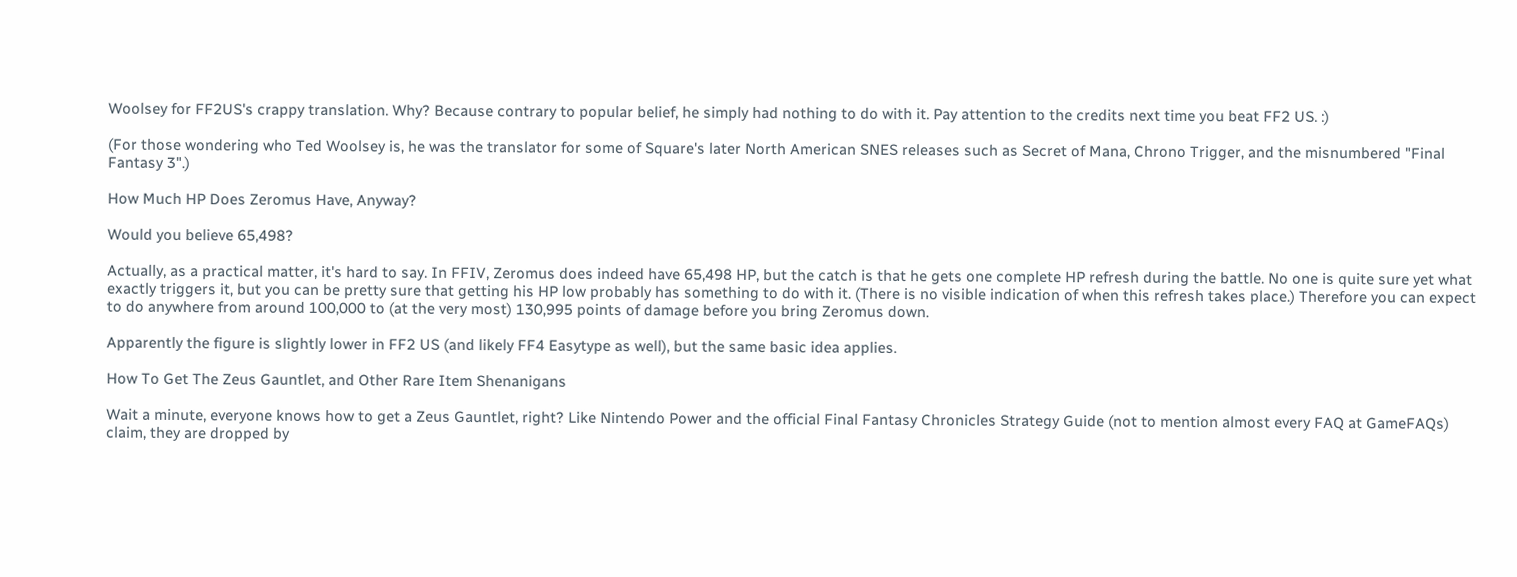Woolsey for FF2US's crappy translation. Why? Because contrary to popular belief, he simply had nothing to do with it. Pay attention to the credits next time you beat FF2 US. :)

(For those wondering who Ted Woolsey is, he was the translator for some of Square's later North American SNES releases such as Secret of Mana, Chrono Trigger, and the misnumbered "Final Fantasy 3".)

How Much HP Does Zeromus Have, Anyway?

Would you believe 65,498?

Actually, as a practical matter, it's hard to say. In FFIV, Zeromus does indeed have 65,498 HP, but the catch is that he gets one complete HP refresh during the battle. No one is quite sure yet what exactly triggers it, but you can be pretty sure that getting his HP low probably has something to do with it. (There is no visible indication of when this refresh takes place.) Therefore you can expect to do anywhere from around 100,000 to (at the very most) 130,995 points of damage before you bring Zeromus down.

Apparently the figure is slightly lower in FF2 US (and likely FF4 Easytype as well), but the same basic idea applies.

How To Get The Zeus Gauntlet, and Other Rare Item Shenanigans

Wait a minute, everyone knows how to get a Zeus Gauntlet, right? Like Nintendo Power and the official Final Fantasy Chronicles Strategy Guide (not to mention almost every FAQ at GameFAQs) claim, they are dropped by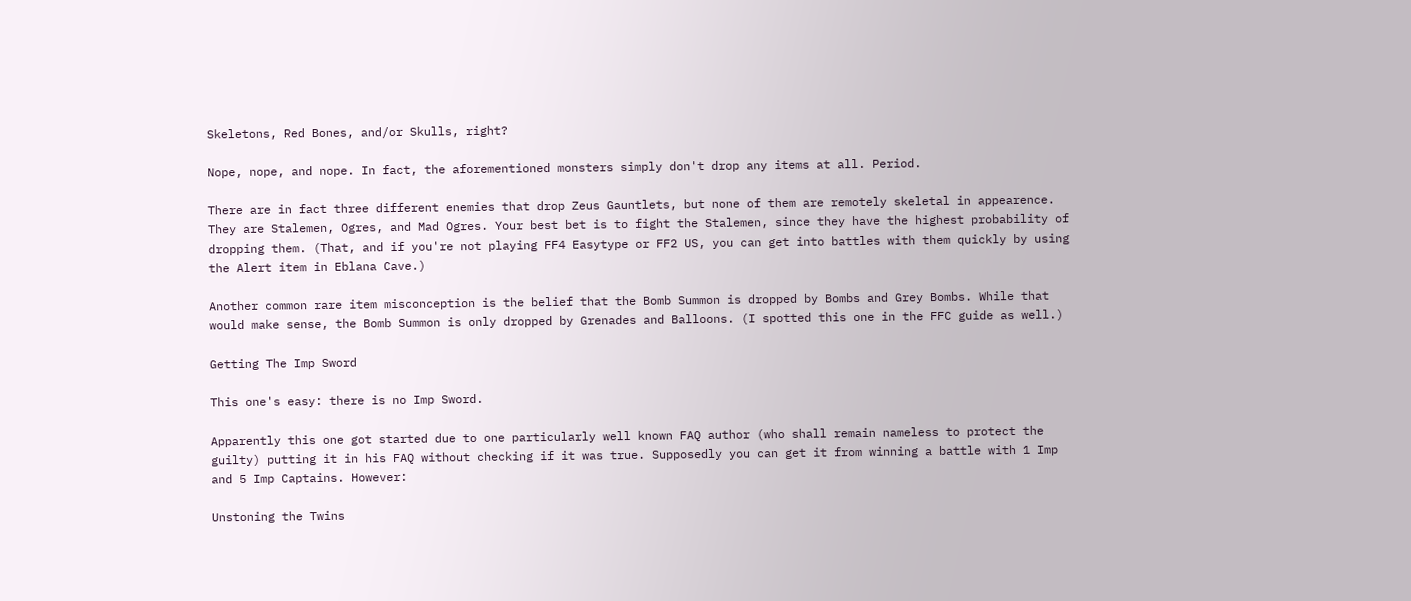Skeletons, Red Bones, and/or Skulls, right?

Nope, nope, and nope. In fact, the aforementioned monsters simply don't drop any items at all. Period.

There are in fact three different enemies that drop Zeus Gauntlets, but none of them are remotely skeletal in appearence. They are Stalemen, Ogres, and Mad Ogres. Your best bet is to fight the Stalemen, since they have the highest probability of dropping them. (That, and if you're not playing FF4 Easytype or FF2 US, you can get into battles with them quickly by using the Alert item in Eblana Cave.)

Another common rare item misconception is the belief that the Bomb Summon is dropped by Bombs and Grey Bombs. While that would make sense, the Bomb Summon is only dropped by Grenades and Balloons. (I spotted this one in the FFC guide as well.)

Getting The Imp Sword

This one's easy: there is no Imp Sword.

Apparently this one got started due to one particularly well known FAQ author (who shall remain nameless to protect the guilty) putting it in his FAQ without checking if it was true. Supposedly you can get it from winning a battle with 1 Imp and 5 Imp Captains. However:

Unstoning the Twins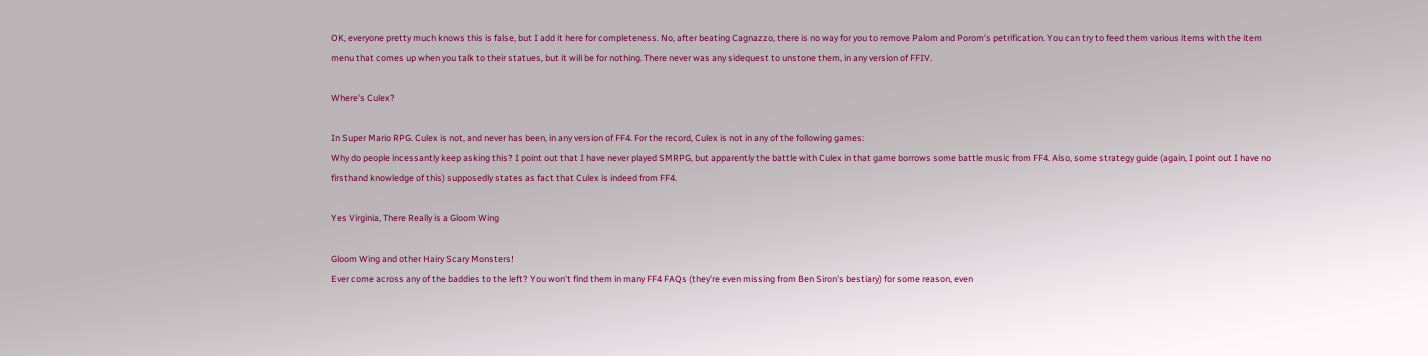OK, everyone pretty much knows this is false, but I add it here for completeness. No, after beating Cagnazzo, there is no way for you to remove Palom and Porom's petrification. You can try to feed them various items with the item menu that comes up when you talk to their statues, but it will be for nothing. There never was any sidequest to unstone them, in any version of FFIV.

Where's Culex?

In Super Mario RPG. Culex is not, and never has been, in any version of FF4. For the record, Culex is not in any of the following games:
Why do people incessantly keep asking this? I point out that I have never played SMRPG, but apparently the battle with Culex in that game borrows some battle music from FF4. Also, some strategy guide (again, I point out I have no firsthand knowledge of this) supposedly states as fact that Culex is indeed from FF4.

Yes Virginia, There Really is a Gloom Wing

Gloom Wing and other Hairy Scary Monsters!
Ever come across any of the baddies to the left? You won't find them in many FF4 FAQs (they're even missing from Ben Siron's bestiary) for some reason, even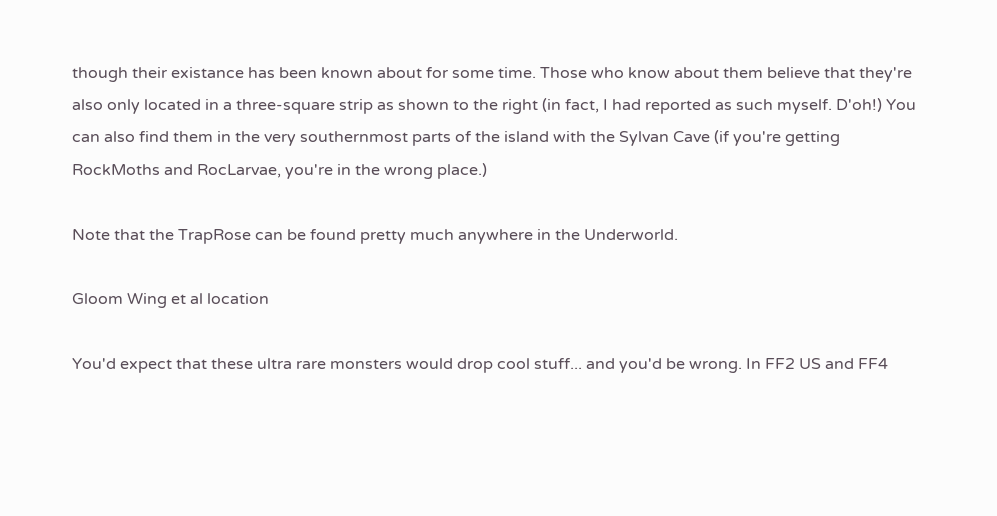though their existance has been known about for some time. Those who know about them believe that they're also only located in a three-square strip as shown to the right (in fact, I had reported as such myself. D'oh!) You can also find them in the very southernmost parts of the island with the Sylvan Cave (if you're getting RockMoths and RocLarvae, you're in the wrong place.)

Note that the TrapRose can be found pretty much anywhere in the Underworld.

Gloom Wing et al location

You'd expect that these ultra rare monsters would drop cool stuff... and you'd be wrong. In FF2 US and FF4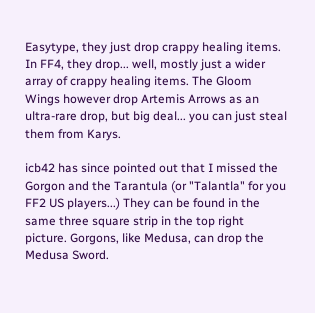Easytype, they just drop crappy healing items. In FF4, they drop... well, mostly just a wider array of crappy healing items. The Gloom Wings however drop Artemis Arrows as an ultra-rare drop, but big deal... you can just steal them from Karys.

icb42 has since pointed out that I missed the Gorgon and the Tarantula (or "Talantla" for you FF2 US players...) They can be found in the same three square strip in the top right picture. Gorgons, like Medusa, can drop the Medusa Sword.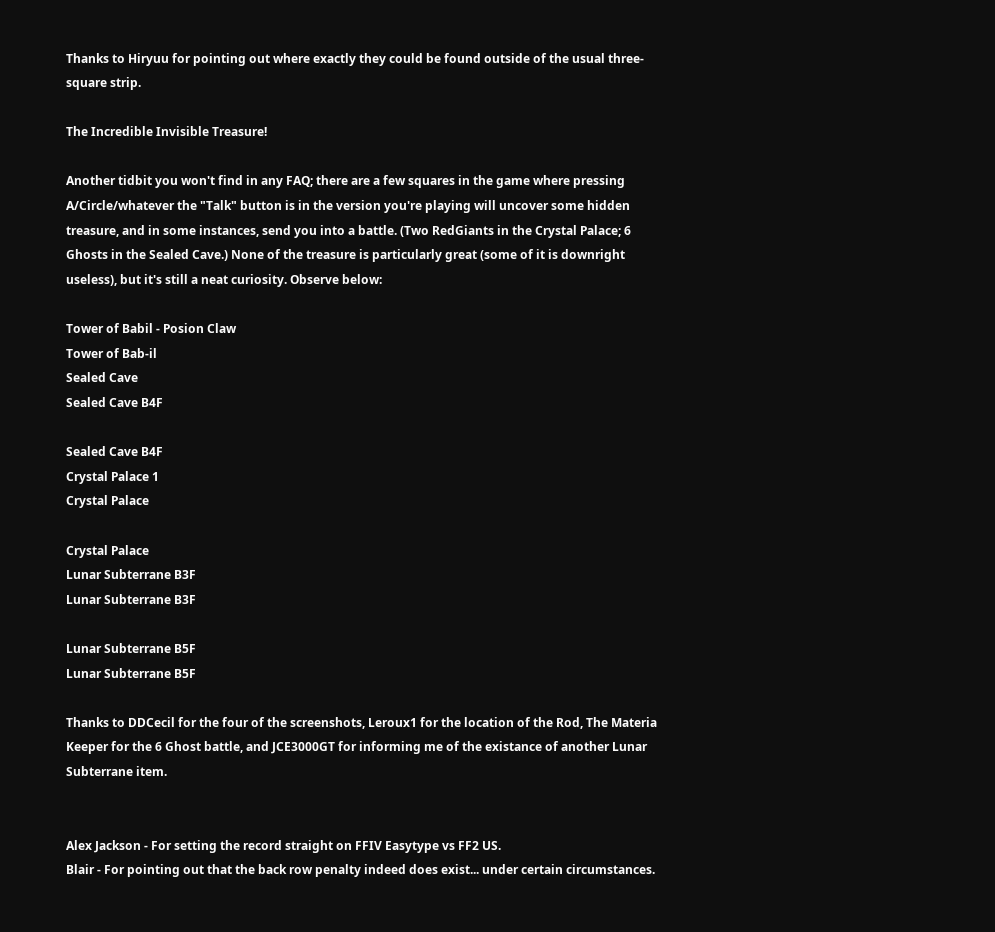Thanks to Hiryuu for pointing out where exactly they could be found outside of the usual three-square strip.

The Incredible Invisible Treasure!

Another tidbit you won't find in any FAQ; there are a few squares in the game where pressing A/Circle/whatever the "Talk" button is in the version you're playing will uncover some hidden treasure, and in some instances, send you into a battle. (Two RedGiants in the Crystal Palace; 6 Ghosts in the Sealed Cave.) None of the treasure is particularly great (some of it is downright useless), but it's still a neat curiosity. Observe below:

Tower of Babil - Posion Claw
Tower of Bab-il
Sealed Cave
Sealed Cave B4F

Sealed Cave B4F
Crystal Palace 1
Crystal Palace

Crystal Palace
Lunar Subterrane B3F
Lunar Subterrane B3F

Lunar Subterrane B5F
Lunar Subterrane B5F

Thanks to DDCecil for the four of the screenshots, Leroux1 for the location of the Rod, The Materia Keeper for the 6 Ghost battle, and JCE3000GT for informing me of the existance of another Lunar Subterrane item.


Alex Jackson - For setting the record straight on FFIV Easytype vs FF2 US.
Blair - For pointing out that the back row penalty indeed does exist... under certain circumstances.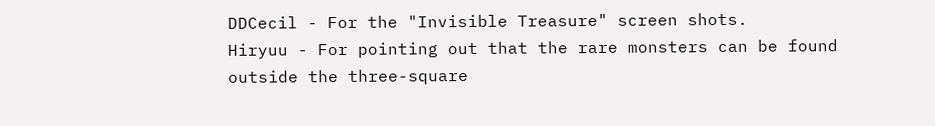DDCecil - For the "Invisible Treasure" screen shots.
Hiryuu - For pointing out that the rare monsters can be found outside the three-square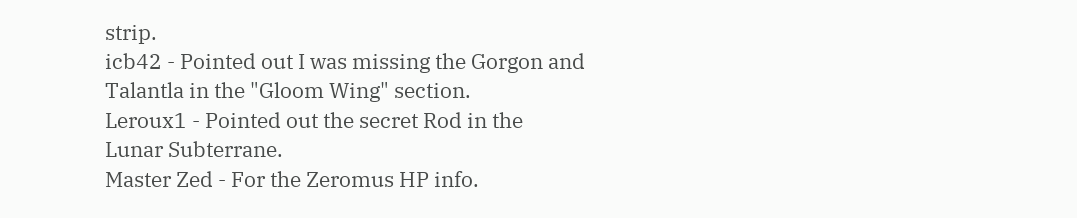strip.
icb42 - Pointed out I was missing the Gorgon and Talantla in the "Gloom Wing" section.
Leroux1 - Pointed out the secret Rod in the Lunar Subterrane.
Master Zed - For the Zeromus HP info.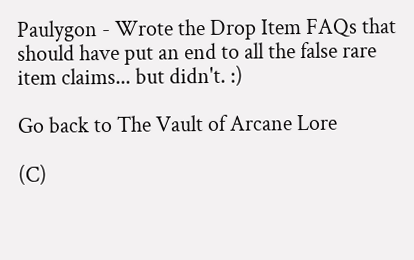Paulygon - Wrote the Drop Item FAQs that should have put an end to all the false rare item claims... but didn't. :)

Go back to The Vault of Arcane Lore

(C)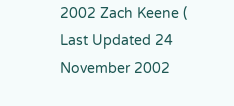2002 Zach Keene (
Last Updated 24 November 2002